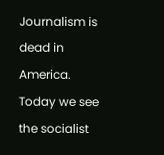Journalism is dead in America. Today we see the socialist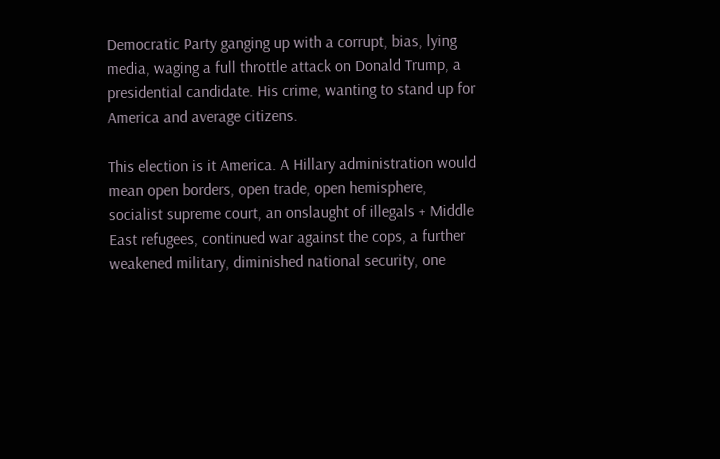Democratic Party ganging up with a corrupt, bias, lying media, waging a full throttle attack on Donald Trump, a presidential candidate. His crime, wanting to stand up for America and average citizens.

This election is it America. A Hillary administration would mean open borders, open trade, open hemisphere, socialist supreme court, an onslaught of illegals + Middle East refugees, continued war against the cops, a further weakened military, diminished national security, one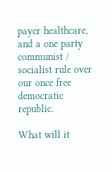payer healthcare, and a one party communist / socialist rule over our once free democratic republic.

What will it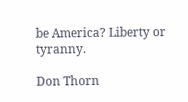be America? Liberty or tyranny.

Don Thorn